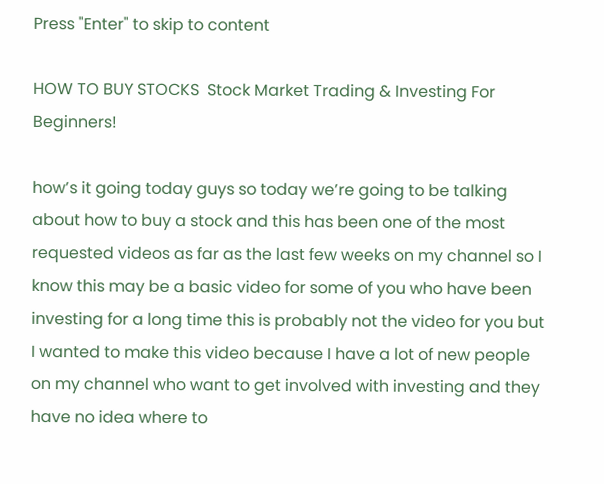Press "Enter" to skip to content

HOW TO BUY STOCKS  Stock Market Trading & Investing For Beginners!

how’s it going today guys so today we’re going to be talking about how to buy a stock and this has been one of the most requested videos as far as the last few weeks on my channel so I know this may be a basic video for some of you who have been investing for a long time this is probably not the video for you but I wanted to make this video because I have a lot of new people on my channel who want to get involved with investing and they have no idea where to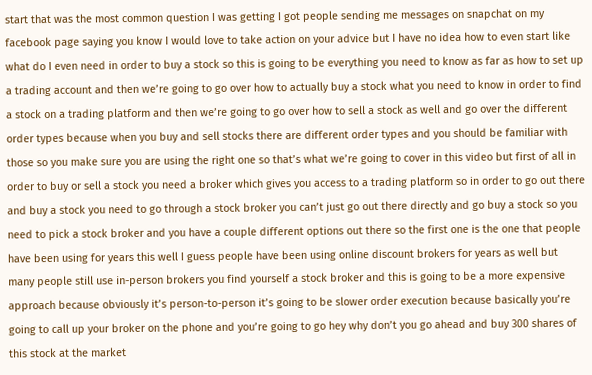start that was the most common question I was getting I got people sending me messages on snapchat on my facebook page saying you know I would love to take action on your advice but I have no idea how to even start like what do I even need in order to buy a stock so this is going to be everything you need to know as far as how to set up a trading account and then we’re going to go over how to actually buy a stock what you need to know in order to find a stock on a trading platform and then we’re going to go over how to sell a stock as well and go over the different order types because when you buy and sell stocks there are different order types and you should be familiar with those so you make sure you are using the right one so that’s what we’re going to cover in this video but first of all in order to buy or sell a stock you need a broker which gives you access to a trading platform so in order to go out there and buy a stock you need to go through a stock broker you can’t just go out there directly and go buy a stock so you need to pick a stock broker and you have a couple different options out there so the first one is the one that people have been using for years this well I guess people have been using online discount brokers for years as well but many people still use in-person brokers you find yourself a stock broker and this is going to be a more expensive approach because obviously it’s person-to-person it’s going to be slower order execution because basically you’re going to call up your broker on the phone and you’re going to go hey why don’t you go ahead and buy 300 shares of this stock at the market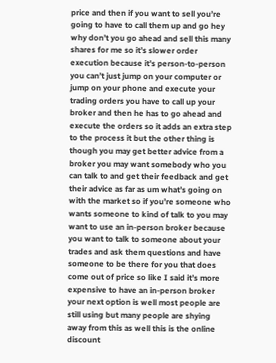price and then if you want to sell you’re going to have to call them up and go hey why don’t you go ahead and sell this many shares for me so it’s slower order execution because it’s person-to-person you can’t just jump on your computer or jump on your phone and execute your trading orders you have to call up your broker and then he has to go ahead and execute the orders so it adds an extra step to the process it but the other thing is though you may get better advice from a broker you may want somebody who you can talk to and get their feedback and get their advice as far as um what’s going on with the market so if you’re someone who wants someone to kind of talk to you may want to use an in-person broker because you want to talk to someone about your trades and ask them questions and have someone to be there for you that does come out of price so like I said it’s more expensive to have an in-person broker your next option is well most people are still using but many people are shying away from this as well this is the online discount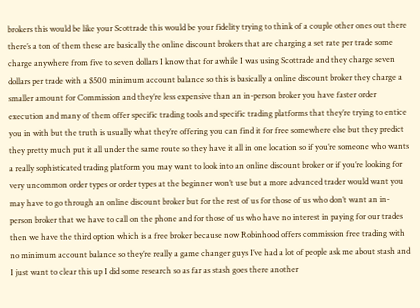brokers this would be like your Scottrade this would be your fidelity trying to think of a couple other ones out there there’s a ton of them these are basically the online discount brokers that are charging a set rate per trade some charge anywhere from five to seven dollars I know that for awhile I was using Scottrade and they charge seven dollars per trade with a $500 minimum account balance so this is basically a online discount broker they charge a smaller amount for Commission and they’re less expensive than an in-person broker you have faster order execution and many of them offer specific trading tools and specific trading platforms that they’re trying to entice you in with but the truth is usually what they’re offering you can find it for free somewhere else but they predict they pretty much put it all under the same route so they have it all in one location so if you’re someone who wants a really sophisticated trading platform you may want to look into an online discount broker or if you’re looking for very uncommon order types or order types at the beginner won’t use but a more advanced trader would want you may have to go through an online discount broker but for the rest of us for those of us who don’t want an in-person broker that we have to call on the phone and for those of us who have no interest in paying for our trades then we have the third option which is a free broker because now Robinhood offers commission free trading with no minimum account balance so they’re really a game changer guys I’ve had a lot of people ask me about stash and I just want to clear this up I did some research so as far as stash goes there another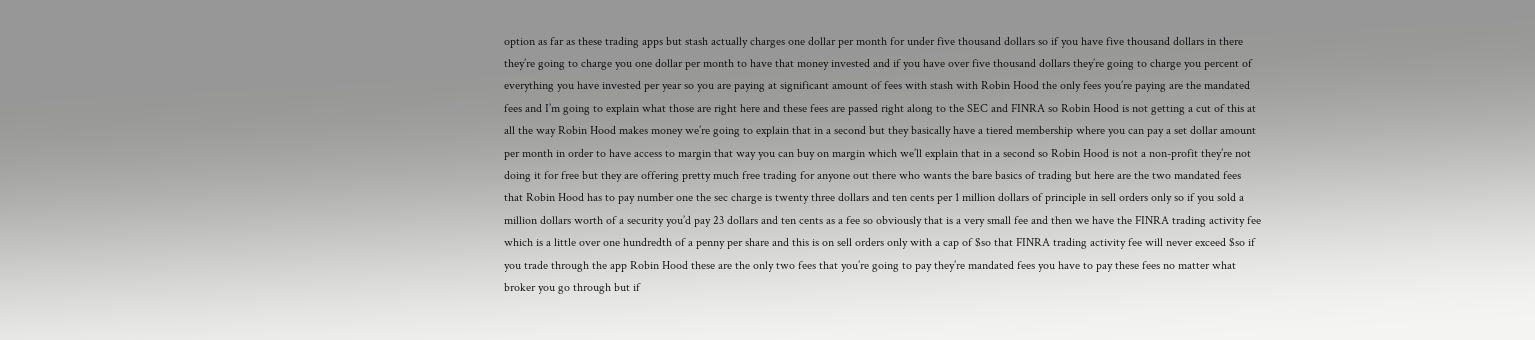option as far as these trading apps but stash actually charges one dollar per month for under five thousand dollars so if you have five thousand dollars in there they’re going to charge you one dollar per month to have that money invested and if you have over five thousand dollars they’re going to charge you percent of everything you have invested per year so you are paying at significant amount of fees with stash with Robin Hood the only fees you’re paying are the mandated fees and I’m going to explain what those are right here and these fees are passed right along to the SEC and FINRA so Robin Hood is not getting a cut of this at all the way Robin Hood makes money we’re going to explain that in a second but they basically have a tiered membership where you can pay a set dollar amount per month in order to have access to margin that way you can buy on margin which we’ll explain that in a second so Robin Hood is not a non-profit they’re not doing it for free but they are offering pretty much free trading for anyone out there who wants the bare basics of trading but here are the two mandated fees that Robin Hood has to pay number one the sec charge is twenty three dollars and ten cents per 1 million dollars of principle in sell orders only so if you sold a million dollars worth of a security you’d pay 23 dollars and ten cents as a fee so obviously that is a very small fee and then we have the FINRA trading activity fee which is a little over one hundredth of a penny per share and this is on sell orders only with a cap of $so that FINRA trading activity fee will never exceed $so if you trade through the app Robin Hood these are the only two fees that you’re going to pay they’re mandated fees you have to pay these fees no matter what broker you go through but if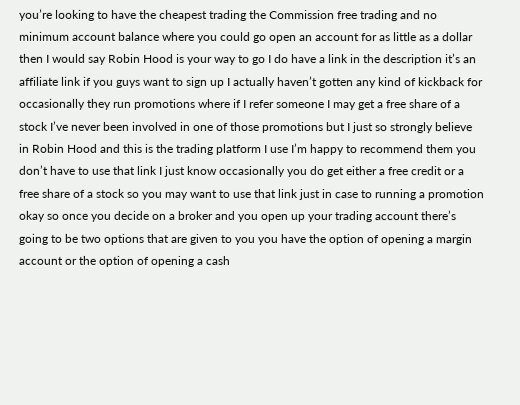you’re looking to have the cheapest trading the Commission free trading and no minimum account balance where you could go open an account for as little as a dollar then I would say Robin Hood is your way to go I do have a link in the description it’s an affiliate link if you guys want to sign up I actually haven’t gotten any kind of kickback for occasionally they run promotions where if I refer someone I may get a free share of a stock I’ve never been involved in one of those promotions but I just so strongly believe in Robin Hood and this is the trading platform I use I’m happy to recommend them you don’t have to use that link I just know occasionally you do get either a free credit or a free share of a stock so you may want to use that link just in case to running a promotion okay so once you decide on a broker and you open up your trading account there’s going to be two options that are given to you you have the option of opening a margin account or the option of opening a cash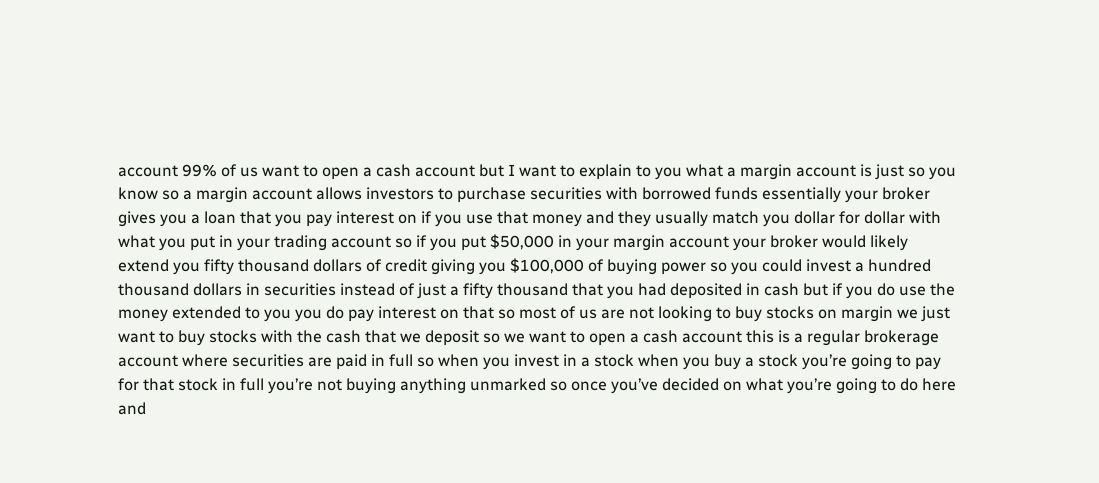account 99% of us want to open a cash account but I want to explain to you what a margin account is just so you know so a margin account allows investors to purchase securities with borrowed funds essentially your broker gives you a loan that you pay interest on if you use that money and they usually match you dollar for dollar with what you put in your trading account so if you put $50,000 in your margin account your broker would likely extend you fifty thousand dollars of credit giving you $100,000 of buying power so you could invest a hundred thousand dollars in securities instead of just a fifty thousand that you had deposited in cash but if you do use the money extended to you you do pay interest on that so most of us are not looking to buy stocks on margin we just want to buy stocks with the cash that we deposit so we want to open a cash account this is a regular brokerage account where securities are paid in full so when you invest in a stock when you buy a stock you’re going to pay for that stock in full you’re not buying anything unmarked so once you’ve decided on what you’re going to do here and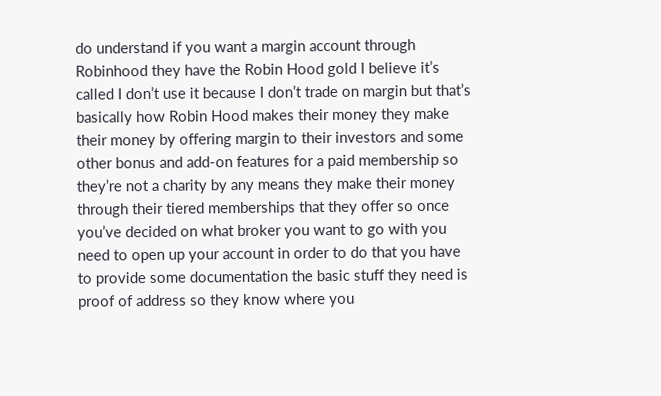do understand if you want a margin account through Robinhood they have the Robin Hood gold I believe it’s called I don’t use it because I don’t trade on margin but that’s basically how Robin Hood makes their money they make their money by offering margin to their investors and some other bonus and add-on features for a paid membership so they’re not a charity by any means they make their money through their tiered memberships that they offer so once you’ve decided on what broker you want to go with you need to open up your account in order to do that you have to provide some documentation the basic stuff they need is proof of address so they know where you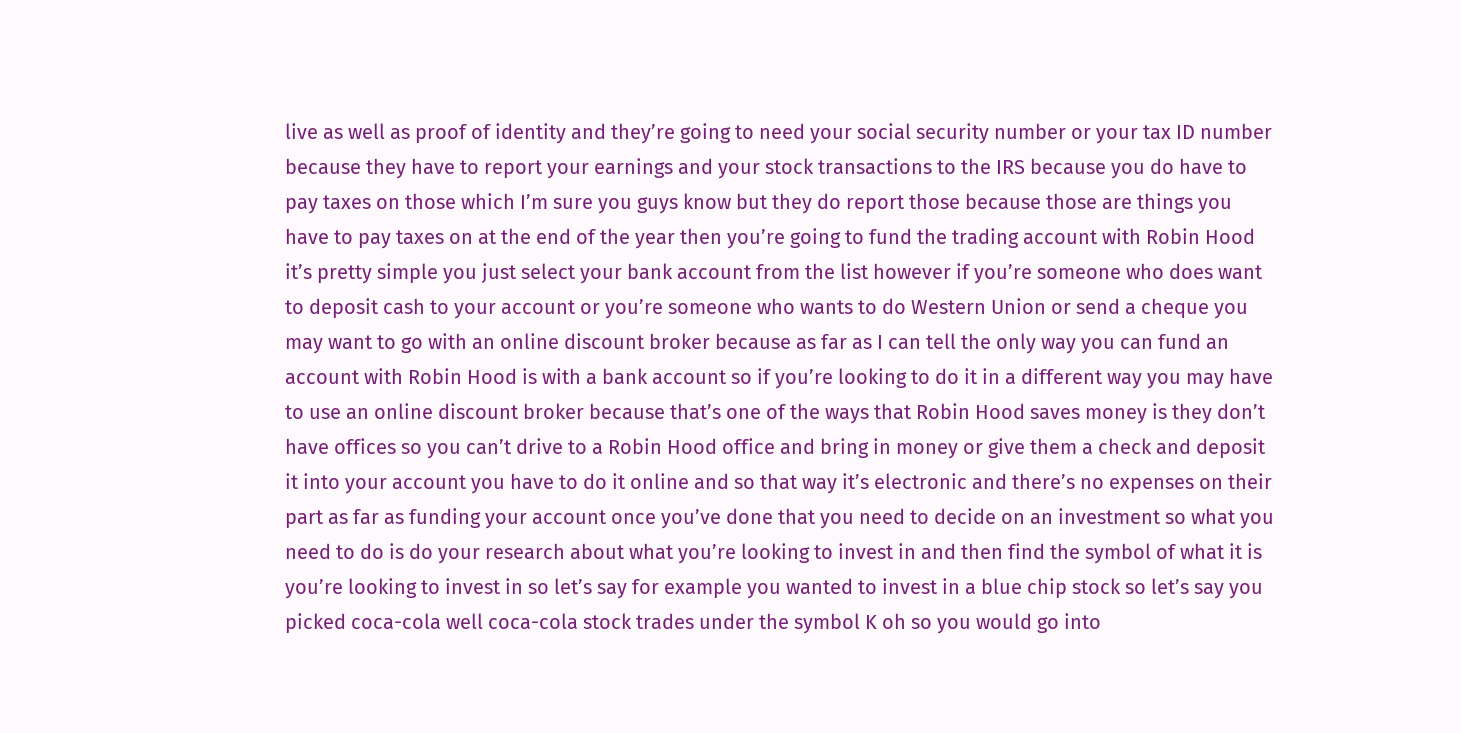live as well as proof of identity and they’re going to need your social security number or your tax ID number because they have to report your earnings and your stock transactions to the IRS because you do have to pay taxes on those which I’m sure you guys know but they do report those because those are things you have to pay taxes on at the end of the year then you’re going to fund the trading account with Robin Hood it’s pretty simple you just select your bank account from the list however if you’re someone who does want to deposit cash to your account or you’re someone who wants to do Western Union or send a cheque you may want to go with an online discount broker because as far as I can tell the only way you can fund an account with Robin Hood is with a bank account so if you’re looking to do it in a different way you may have to use an online discount broker because that’s one of the ways that Robin Hood saves money is they don’t have offices so you can’t drive to a Robin Hood office and bring in money or give them a check and deposit it into your account you have to do it online and so that way it’s electronic and there’s no expenses on their part as far as funding your account once you’ve done that you need to decide on an investment so what you need to do is do your research about what you’re looking to invest in and then find the symbol of what it is you’re looking to invest in so let’s say for example you wanted to invest in a blue chip stock so let’s say you picked coca-cola well coca-cola stock trades under the symbol K oh so you would go into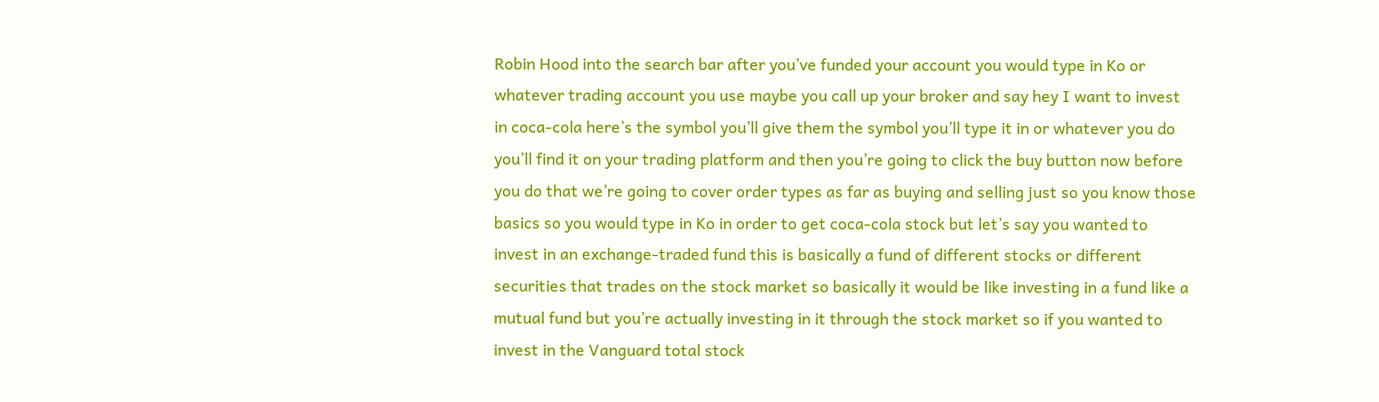Robin Hood into the search bar after you’ve funded your account you would type in Ko or whatever trading account you use maybe you call up your broker and say hey I want to invest in coca-cola here’s the symbol you’ll give them the symbol you’ll type it in or whatever you do you’ll find it on your trading platform and then you’re going to click the buy button now before you do that we’re going to cover order types as far as buying and selling just so you know those basics so you would type in Ko in order to get coca-cola stock but let’s say you wanted to invest in an exchange-traded fund this is basically a fund of different stocks or different securities that trades on the stock market so basically it would be like investing in a fund like a mutual fund but you’re actually investing in it through the stock market so if you wanted to invest in the Vanguard total stock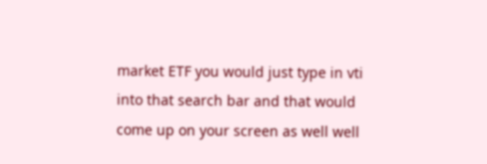market ETF you would just type in vti into that search bar and that would come up on your screen as well well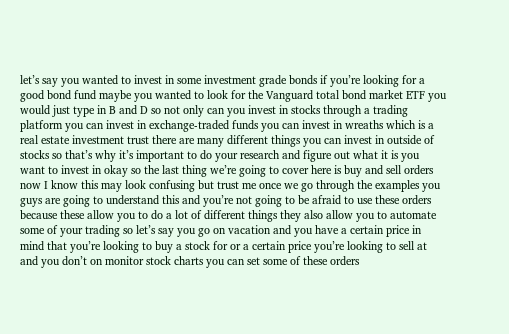let’s say you wanted to invest in some investment grade bonds if you’re looking for a good bond fund maybe you wanted to look for the Vanguard total bond market ETF you would just type in B and D so not only can you invest in stocks through a trading platform you can invest in exchange-traded funds you can invest in wreaths which is a real estate investment trust there are many different things you can invest in outside of stocks so that’s why it’s important to do your research and figure out what it is you want to invest in okay so the last thing we’re going to cover here is buy and sell orders now I know this may look confusing but trust me once we go through the examples you guys are going to understand this and you’re not going to be afraid to use these orders because these allow you to do a lot of different things they also allow you to automate some of your trading so let’s say you go on vacation and you have a certain price in mind that you’re looking to buy a stock for or a certain price you’re looking to sell at and you don’t on monitor stock charts you can set some of these orders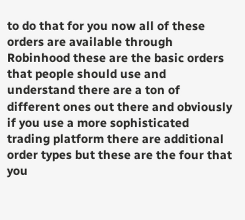to do that for you now all of these orders are available through Robinhood these are the basic orders that people should use and understand there are a ton of different ones out there and obviously if you use a more sophisticated trading platform there are additional order types but these are the four that you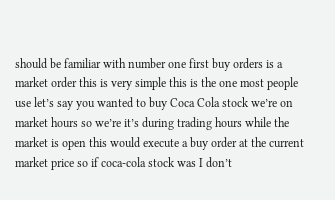should be familiar with number one first buy orders is a market order this is very simple this is the one most people use let’s say you wanted to buy Coca Cola stock we’re on market hours so we’re it’s during trading hours while the market is open this would execute a buy order at the current market price so if coca-cola stock was I don’t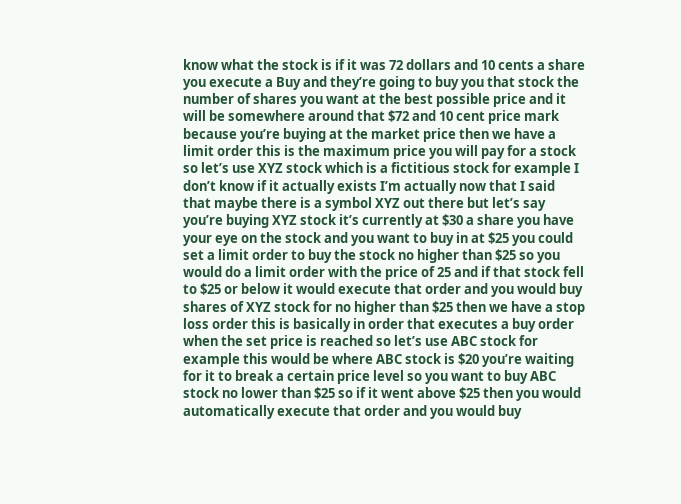know what the stock is if it was 72 dollars and 10 cents a share you execute a Buy and they’re going to buy you that stock the number of shares you want at the best possible price and it will be somewhere around that $72 and 10 cent price mark because you’re buying at the market price then we have a limit order this is the maximum price you will pay for a stock so let’s use XYZ stock which is a fictitious stock for example I don’t know if it actually exists I’m actually now that I said that maybe there is a symbol XYZ out there but let’s say you’re buying XYZ stock it’s currently at $30 a share you have your eye on the stock and you want to buy in at $25 you could set a limit order to buy the stock no higher than $25 so you would do a limit order with the price of 25 and if that stock fell to $25 or below it would execute that order and you would buy shares of XYZ stock for no higher than $25 then we have a stop loss order this is basically in order that executes a buy order when the set price is reached so let’s use ABC stock for example this would be where ABC stock is $20 you’re waiting for it to break a certain price level so you want to buy ABC stock no lower than $25 so if it went above $25 then you would automatically execute that order and you would buy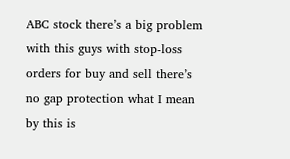ABC stock there’s a big problem with this guys with stop-loss orders for buy and sell there’s no gap protection what I mean by this is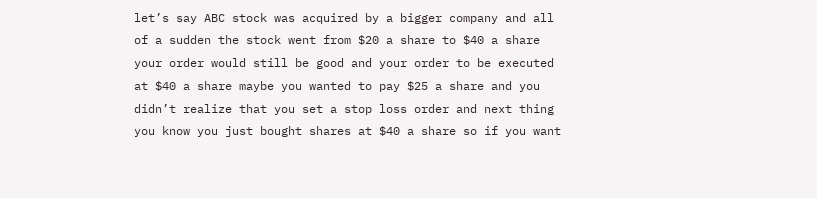let’s say ABC stock was acquired by a bigger company and all of a sudden the stock went from $20 a share to $40 a share your order would still be good and your order to be executed at $40 a share maybe you wanted to pay $25 a share and you didn’t realize that you set a stop loss order and next thing you know you just bought shares at $40 a share so if you want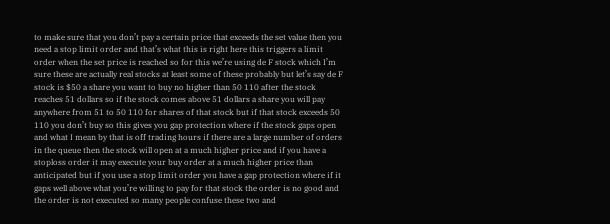to make sure that you don’t pay a certain price that exceeds the set value then you need a stop limit order and that’s what this is right here this triggers a limit order when the set price is reached so for this we’re using de F stock which I’m sure these are actually real stocks at least some of these probably but let’s say de F stock is $50 a share you want to buy no higher than 50 110 after the stock reaches 51 dollars so if the stock comes above 51 dollars a share you will pay anywhere from 51 to 50 110 for shares of that stock but if that stock exceeds 50 110 you don’t buy so this gives you gap protection where if the stock gaps open and what I mean by that is off trading hours if there are a large number of orders in the queue then the stock will open at a much higher price and if you have a stoploss order it may execute your buy order at a much higher price than anticipated but if you use a stop limit order you have a gap protection where if it gaps well above what you’re willing to pay for that stock the order is no good and the order is not executed so many people confuse these two and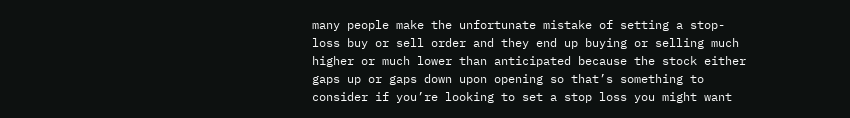many people make the unfortunate mistake of setting a stop-loss buy or sell order and they end up buying or selling much higher or much lower than anticipated because the stock either gaps up or gaps down upon opening so that’s something to consider if you’re looking to set a stop loss you might want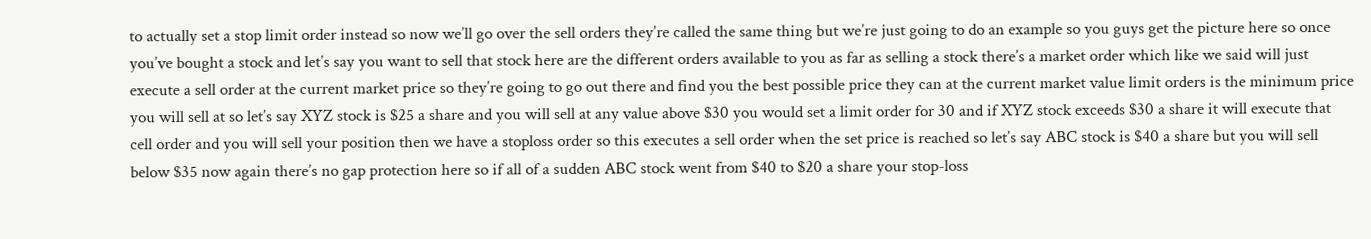to actually set a stop limit order instead so now we’ll go over the sell orders they’re called the same thing but we’re just going to do an example so you guys get the picture here so once you’ve bought a stock and let’s say you want to sell that stock here are the different orders available to you as far as selling a stock there’s a market order which like we said will just execute a sell order at the current market price so they’re going to go out there and find you the best possible price they can at the current market value limit orders is the minimum price you will sell at so let’s say XYZ stock is $25 a share and you will sell at any value above $30 you would set a limit order for 30 and if XYZ stock exceeds $30 a share it will execute that cell order and you will sell your position then we have a stoploss order so this executes a sell order when the set price is reached so let’s say ABC stock is $40 a share but you will sell below $35 now again there’s no gap protection here so if all of a sudden ABC stock went from $40 to $20 a share your stop-loss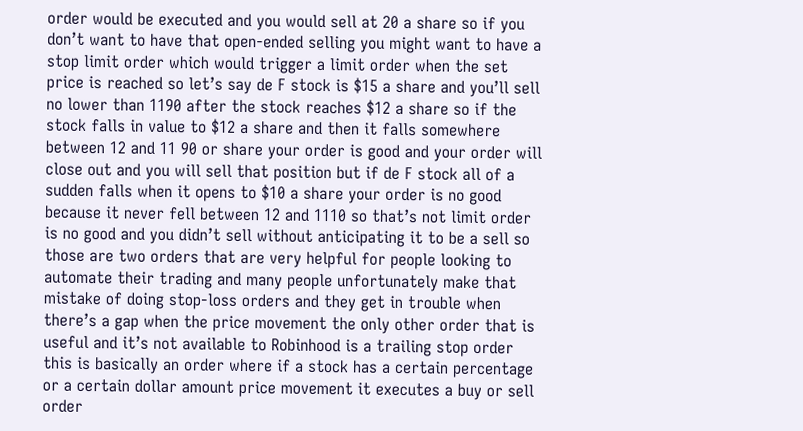order would be executed and you would sell at 20 a share so if you don’t want to have that open-ended selling you might want to have a stop limit order which would trigger a limit order when the set price is reached so let’s say de F stock is $15 a share and you’ll sell no lower than 1190 after the stock reaches $12 a share so if the stock falls in value to $12 a share and then it falls somewhere between 12 and 11 90 or share your order is good and your order will close out and you will sell that position but if de F stock all of a sudden falls when it opens to $10 a share your order is no good because it never fell between 12 and 1110 so that’s not limit order is no good and you didn’t sell without anticipating it to be a sell so those are two orders that are very helpful for people looking to automate their trading and many people unfortunately make that mistake of doing stop-loss orders and they get in trouble when there’s a gap when the price movement the only other order that is useful and it’s not available to Robinhood is a trailing stop order this is basically an order where if a stock has a certain percentage or a certain dollar amount price movement it executes a buy or sell order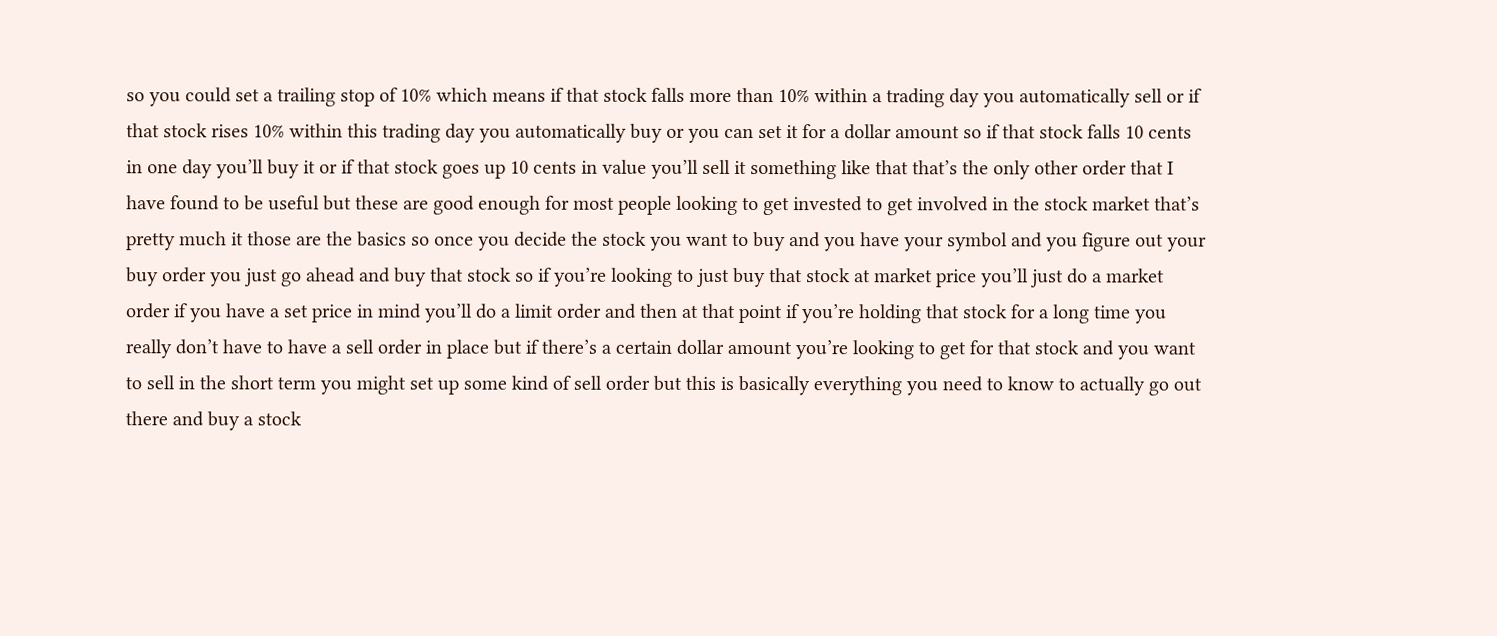so you could set a trailing stop of 10% which means if that stock falls more than 10% within a trading day you automatically sell or if that stock rises 10% within this trading day you automatically buy or you can set it for a dollar amount so if that stock falls 10 cents in one day you’ll buy it or if that stock goes up 10 cents in value you’ll sell it something like that that’s the only other order that I have found to be useful but these are good enough for most people looking to get invested to get involved in the stock market that’s pretty much it those are the basics so once you decide the stock you want to buy and you have your symbol and you figure out your buy order you just go ahead and buy that stock so if you’re looking to just buy that stock at market price you’ll just do a market order if you have a set price in mind you’ll do a limit order and then at that point if you’re holding that stock for a long time you really don’t have to have a sell order in place but if there’s a certain dollar amount you’re looking to get for that stock and you want to sell in the short term you might set up some kind of sell order but this is basically everything you need to know to actually go out there and buy a stock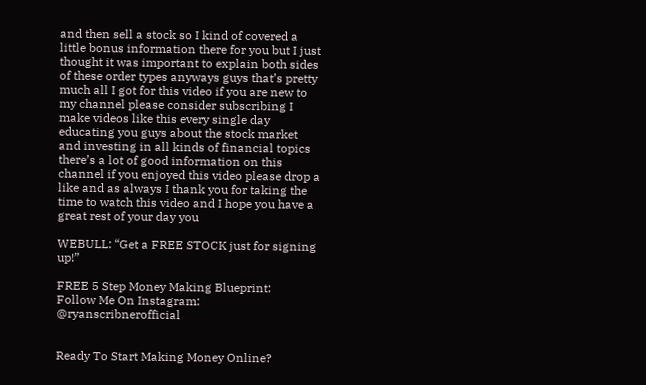and then sell a stock so I kind of covered a little bonus information there for you but I just thought it was important to explain both sides of these order types anyways guys that’s pretty much all I got for this video if you are new to my channel please consider subscribing I make videos like this every single day educating you guys about the stock market and investing in all kinds of financial topics there’s a lot of good information on this channel if you enjoyed this video please drop a like and as always I thank you for taking the time to watch this video and I hope you have a great rest of your day you

WEBULL: “Get a FREE STOCK just for signing up!”

FREE 5 Step Money Making Blueprint:
Follow Me On Instagram: @ryanscribnerofficial


Ready To Start Making Money Online?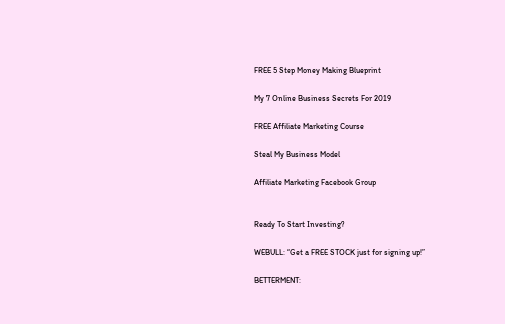FREE 5 Step Money Making Blueprint

My 7 Online Business Secrets For 2019

FREE Affiliate Marketing Course

Steal My Business Model

Affiliate Marketing Facebook Group


Ready To Start Investing?

WEBULL: “Get a FREE STOCK just for signing up!”

BETTERMENT: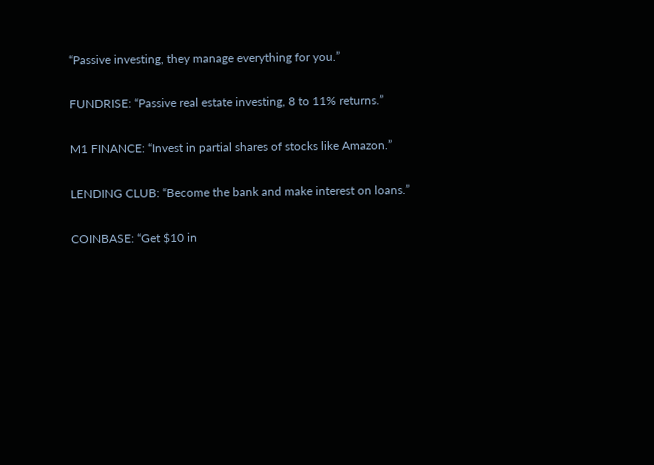“Passive investing, they manage everything for you.”

FUNDRISE: “Passive real estate investing, 8 to 11% returns.”

M1 FINANCE: “Invest in partial shares of stocks like Amazon.”

LENDING CLUB: “Become the bank and make interest on loans.”

COINBASE: “Get $10 in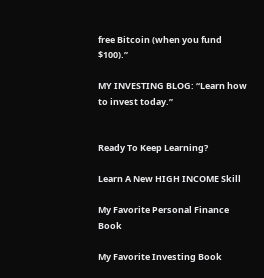free Bitcoin (when you fund $100).”

MY INVESTING BLOG: “Learn how to invest today.”


Ready To Keep Learning?

Learn A New HIGH INCOME Skill

My Favorite Personal Finance Book

My Favorite Investing Book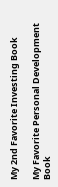My 2nd Favorite Investing Book

My Favorite Personal Development Book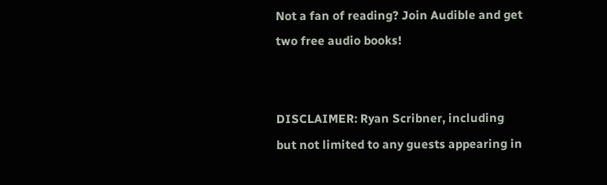Not a fan of reading? Join Audible and get two free audio books!


DISCLAIMER: Ryan Scribner, including but not limited to any guests appearing in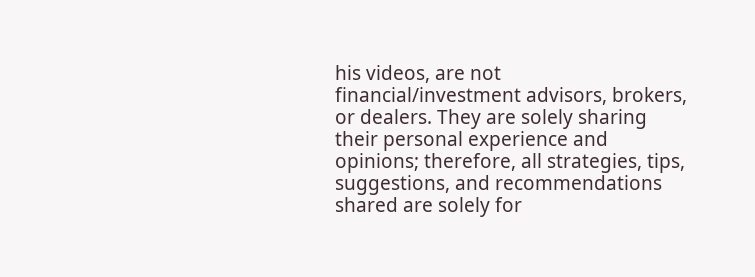his videos, are not financial/investment advisors, brokers, or dealers. They are solely sharing their personal experience and opinions; therefore, all strategies, tips, suggestions, and recommendations shared are solely for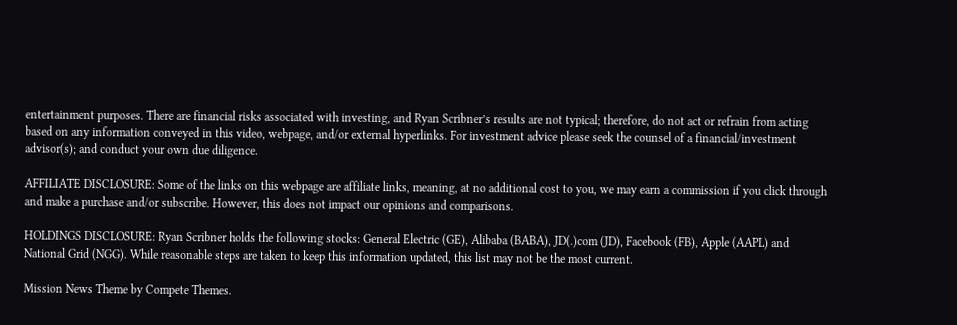entertainment purposes. There are financial risks associated with investing, and Ryan Scribner’s results are not typical; therefore, do not act or refrain from acting based on any information conveyed in this video, webpage, and/or external hyperlinks. For investment advice please seek the counsel of a financial/investment advisor(s); and conduct your own due diligence.

AFFILIATE DISCLOSURE: Some of the links on this webpage are affiliate links, meaning, at no additional cost to you, we may earn a commission if you click through and make a purchase and/or subscribe. However, this does not impact our opinions and comparisons.

HOLDINGS DISCLOSURE: Ryan Scribner holds the following stocks: General Electric (GE), Alibaba (BABA), JD(.)com (JD), Facebook (FB), Apple (AAPL) and National Grid (NGG). While reasonable steps are taken to keep this information updated, this list may not be the most current.

Mission News Theme by Compete Themes.